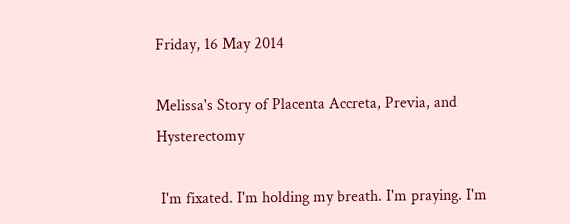Friday, 16 May 2014

Melissa's Story of Placenta Accreta, Previa, and Hysterectomy

 I'm fixated. I'm holding my breath. I'm praying. I'm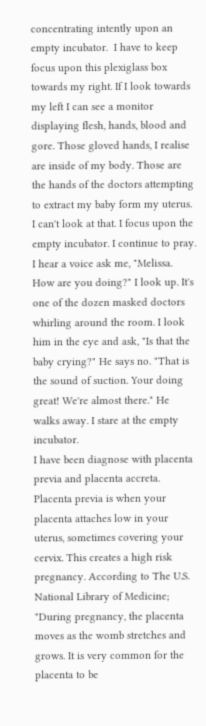concentrating intently upon an empty incubator.  I have to keep focus upon this plexiglass box towards my right. If I look towards my left I can see a monitor displaying flesh, hands, blood and gore. Those gloved hands, I realise are inside of my body. Those are the hands of the doctors attempting to extract my baby form my uterus. I can't look at that. I focus upon the empty incubator. I continue to pray. I hear a voice ask me, "Melissa. How are you doing?" I look up. It's one of the dozen masked doctors whirling around the room. I look him in the eye and ask, "Is that the baby crying?" He says no. "That is the sound of suction. Your doing great! We're almost there." He walks away. I stare at the empty incubator.
I have been diagnose with placenta previa and placenta accreta. Placenta previa is when your placenta attaches low in your uterus, sometimes covering your cervix. This creates a high risk pregnancy. According to The U.S. National Library of Medicine; "During pregnancy, the placenta moves as the womb stretches and grows. It is very common for the placenta to be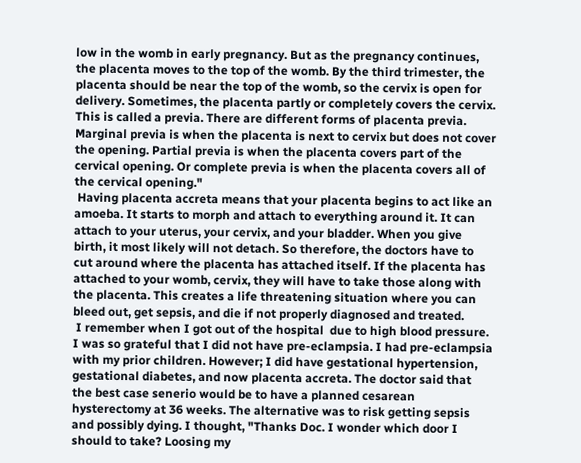low in the womb in early pregnancy. But as the pregnancy continues, the placenta moves to the top of the womb. By the third trimester, the placenta should be near the top of the womb, so the cervix is open for delivery. Sometimes, the placenta partly or completely covers the cervix. This is called a previa. There are different forms of placenta previa. Marginal previa is when the placenta is next to cervix but does not cover the opening. Partial previa is when the placenta covers part of the cervical opening. Or complete previa is when the placenta covers all of the cervical opening."
 Having placenta accreta means that your placenta begins to act like an amoeba. It starts to morph and attach to everything around it. It can attach to your uterus, your cervix, and your bladder. When you give birth, it most likely will not detach. So therefore, the doctors have to cut around where the placenta has attached itself. If the placenta has attached to your womb, cervix, they will have to take those along with the placenta. This creates a life threatening situation where you can bleed out, get sepsis, and die if not properly diagnosed and treated.
 I remember when I got out of the hospital  due to high blood pressure. I was so grateful that I did not have pre-eclampsia. I had pre-eclampsia with my prior children. However; I did have gestational hypertension, gestational diabetes, and now placenta accreta. The doctor said that the best case senerio would be to have a planned cesarean hysterectomy at 36 weeks. The alternative was to risk getting sepsis and possibly dying. I thought, "Thanks Doc. I wonder which door I should to take? Loosing my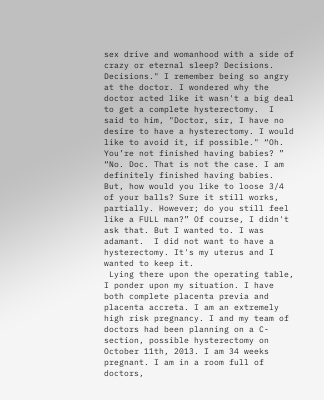sex drive and womanhood with a side of crazy or eternal sleep? Decisions. Decisions." I remember being so angry at the doctor. I wondered why the doctor acted like it wasn't a big deal to get a complete hysterectomy.  I said to him, "Doctor, sir, I have no desire to have a hysterectomy. I would like to avoid it, if possible." “Oh. You’re not finished having babies? ” “No. Doc. That is not the case. I am definitely finished having babies. But, how would you like to loose 3/4 of your balls? Sure it still works, partially. However; do you still feel like a FULL man?” Of course, I didn't ask that. But I wanted to. I was adamant.  I did not want to have a hysterectomy. It's my uterus and I wanted to keep it.
 Lying there upon the operating table, I ponder upon my situation. I have both complete placenta previa and placenta accreta. I am an extremely high risk pregnancy. I and my team of doctors had been planning on a C-section, possible hysterectomy on October 11th, 2013. I am 34 weeks pregnant. I am in a room full of doctors,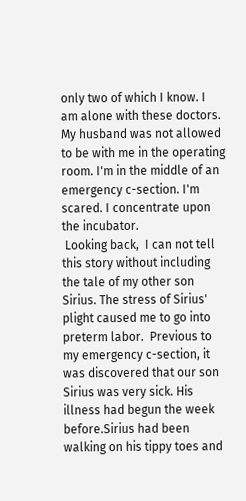only two of which I know. I am alone with these doctors. My husband was not allowed to be with me in the operating room. I'm in the middle of an emergency c-section. I'm scared. I concentrate upon the incubator.
 Looking back,  I can not tell this story without including the tale of my other son Sirius. The stress of Sirius' plight caused me to go into preterm labor.  Previous to my emergency c-section, it was discovered that our son Sirius was very sick. His illness had begun the week before.Sirius had been walking on his tippy toes and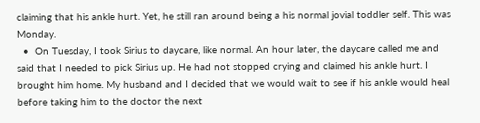claiming that his ankle hurt. Yet, he still ran around being a his normal jovial toddler self. This was Monday.
  •  On Tuesday, I took Sirius to daycare, like normal. An hour later, the daycare called me and said that I needed to pick Sirius up. He had not stopped crying and claimed his ankle hurt. I brought him home. My husband and I decided that we would wait to see if his ankle would heal before taking him to the doctor the next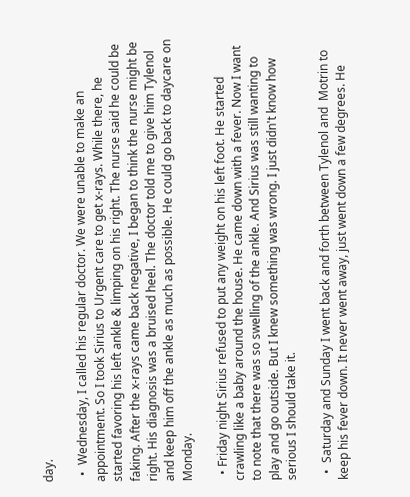day.

  •  Wednesday, I called his regular doctor. We were unable to make an appointment. So I took Sirius to Urgent care to get x-rays. While there, he started favoring his left ankle & limping on his right. The nurse said he could be faking. After the x-rays came back negative, I began to think the nurse might be right. His diagnosis was a bruised heel. The doctor told me to give him Tylenol and keep him off the ankle as much as possible. He could go back to daycare on Monday.

  • Friday night Sirius refused to put any weight on his left foot. He started crawling like a baby around the house. He came down with a fever. Now I want to note that there was so swelling of the ankle. And Sirius was still wanting to play and go outside. But I knew something was wrong. I just didn't know how serious I should take it.

  •  Saturday and Sunday I went back and forth between Tylenol and  Motrin to keep his fever down. It never went away, just went down a few degrees. He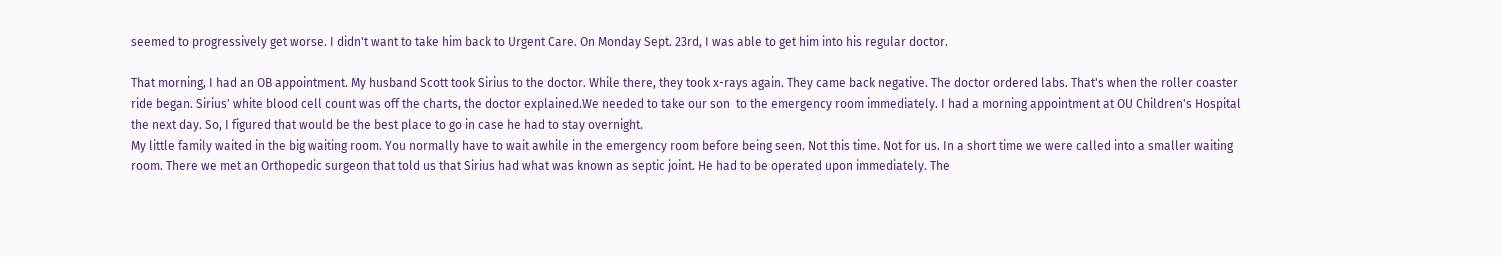seemed to progressively get worse. I didn't want to take him back to Urgent Care. On Monday Sept. 23rd, I was able to get him into his regular doctor.

That morning, I had an OB appointment. My husband Scott took Sirius to the doctor. While there, they took x-rays again. They came back negative. The doctor ordered labs. That's when the roller coaster ride began. Sirius' white blood cell count was off the charts, the doctor explained.We needed to take our son  to the emergency room immediately. I had a morning appointment at OU Children's Hospital the next day. So, I figured that would be the best place to go in case he had to stay overnight.
My little family waited in the big waiting room. You normally have to wait awhile in the emergency room before being seen. Not this time. Not for us. In a short time we were called into a smaller waiting room. There we met an Orthopedic surgeon that told us that Sirius had what was known as septic joint. He had to be operated upon immediately. The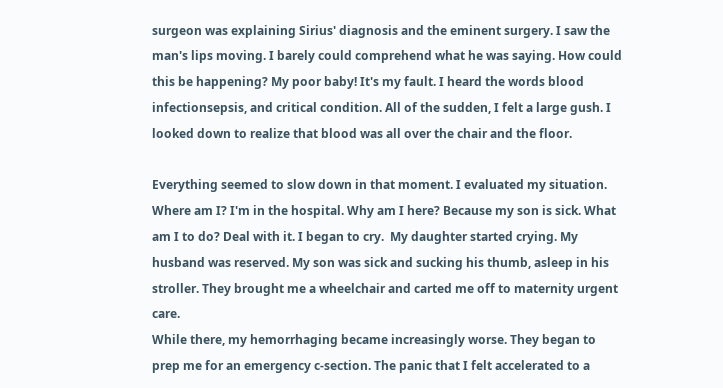surgeon was explaining Sirius' diagnosis and the eminent surgery. I saw the man's lips moving. I barely could comprehend what he was saying. How could this be happening? My poor baby! It's my fault. I heard the words blood infectionsepsis, and critical condition. All of the sudden, I felt a large gush. I looked down to realize that blood was all over the chair and the floor.

Everything seemed to slow down in that moment. I evaluated my situation. Where am I? I'm in the hospital. Why am I here? Because my son is sick. What am I to do? Deal with it. I began to cry.  My daughter started crying. My husband was reserved. My son was sick and sucking his thumb, asleep in his stroller. They brought me a wheelchair and carted me off to maternity urgent care.
While there, my hemorrhaging became increasingly worse. They began to prep me for an emergency c-section. The panic that I felt accelerated to a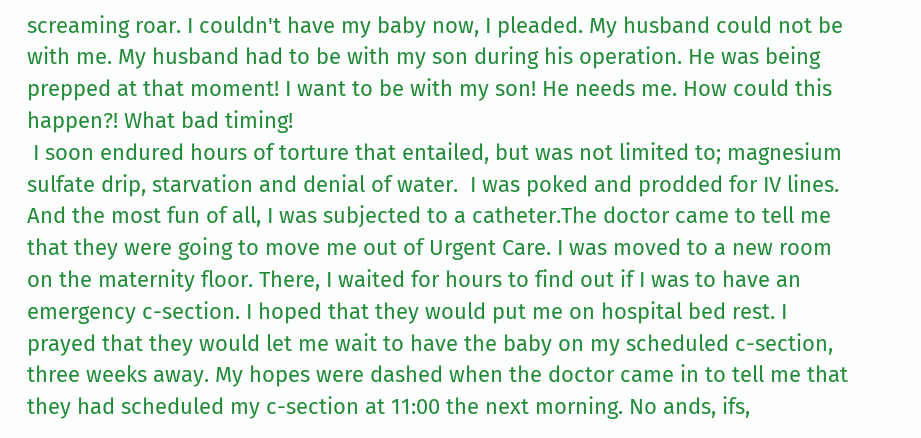screaming roar. I couldn't have my baby now, I pleaded. My husband could not be with me. My husband had to be with my son during his operation. He was being prepped at that moment! I want to be with my son! He needs me. How could this happen?! What bad timing!
 I soon endured hours of torture that entailed, but was not limited to; magnesium sulfate drip, starvation and denial of water.  I was poked and prodded for IV lines. And the most fun of all, I was subjected to a catheter.The doctor came to tell me that they were going to move me out of Urgent Care. I was moved to a new room on the maternity floor. There, I waited for hours to find out if I was to have an emergency c-section. I hoped that they would put me on hospital bed rest. I prayed that they would let me wait to have the baby on my scheduled c-section, three weeks away. My hopes were dashed when the doctor came in to tell me that they had scheduled my c-section at 11:00 the next morning. No ands, ifs,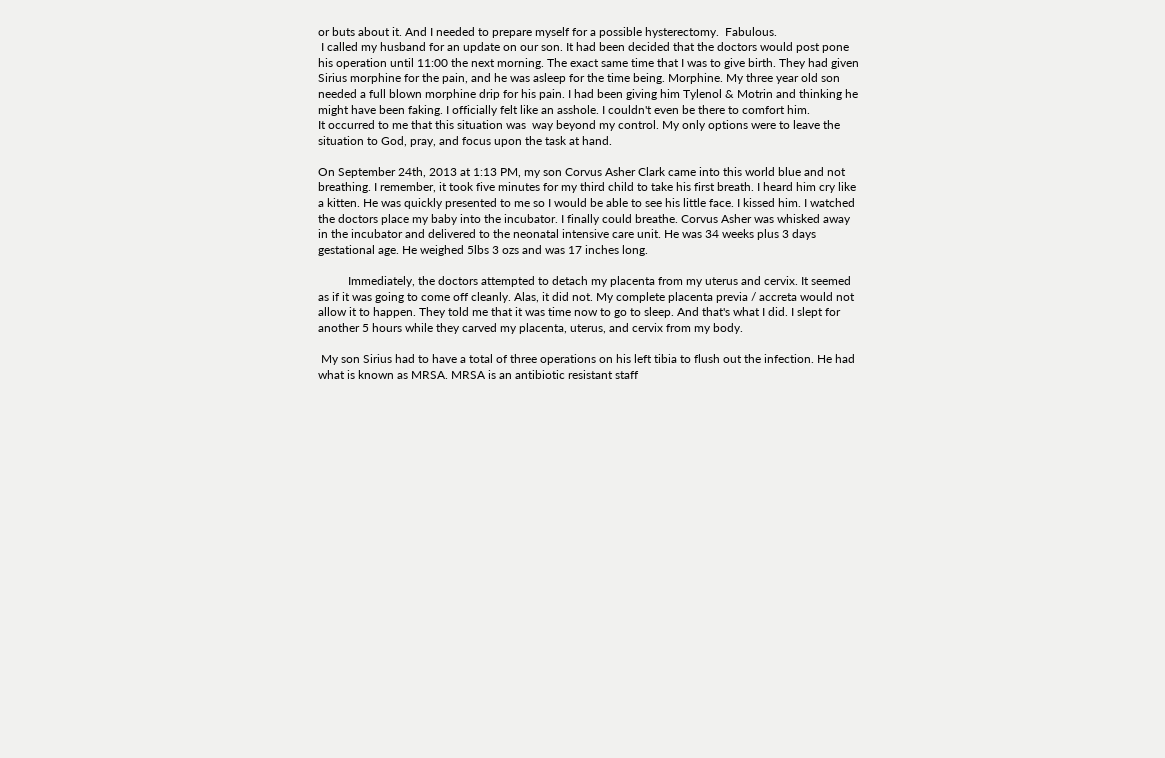or buts about it. And I needed to prepare myself for a possible hysterectomy.  Fabulous.
 I called my husband for an update on our son. It had been decided that the doctors would post pone his operation until 11:00 the next morning. The exact same time that I was to give birth. They had given Sirius morphine for the pain, and he was asleep for the time being. Morphine. My three year old son needed a full blown morphine drip for his pain. I had been giving him Tylenol & Motrin and thinking he might have been faking. I officially felt like an asshole. I couldn't even be there to comfort him.
It occurred to me that this situation was  way beyond my control. My only options were to leave the situation to God, pray, and focus upon the task at hand.

On September 24th, 2013 at 1:13 PM, my son Corvus Asher Clark came into this world blue and not breathing. I remember, it took five minutes for my third child to take his first breath. I heard him cry like a kitten. He was quickly presented to me so I would be able to see his little face. I kissed him. I watched the doctors place my baby into the incubator. I finally could breathe. Corvus Asher was whisked away in the incubator and delivered to the neonatal intensive care unit. He was 34 weeks plus 3 days gestational age. He weighed 5lbs 3 ozs and was 17 inches long.

          Immediately, the doctors attempted to detach my placenta from my uterus and cervix. It seemed as if it was going to come off cleanly. Alas, it did not. My complete placenta previa / accreta would not allow it to happen. They told me that it was time now to go to sleep. And that's what I did. I slept for another 5 hours while they carved my placenta, uterus, and cervix from my body.

 My son Sirius had to have a total of three operations on his left tibia to flush out the infection. He had what is known as MRSA. MRSA is an antibiotic resistant staff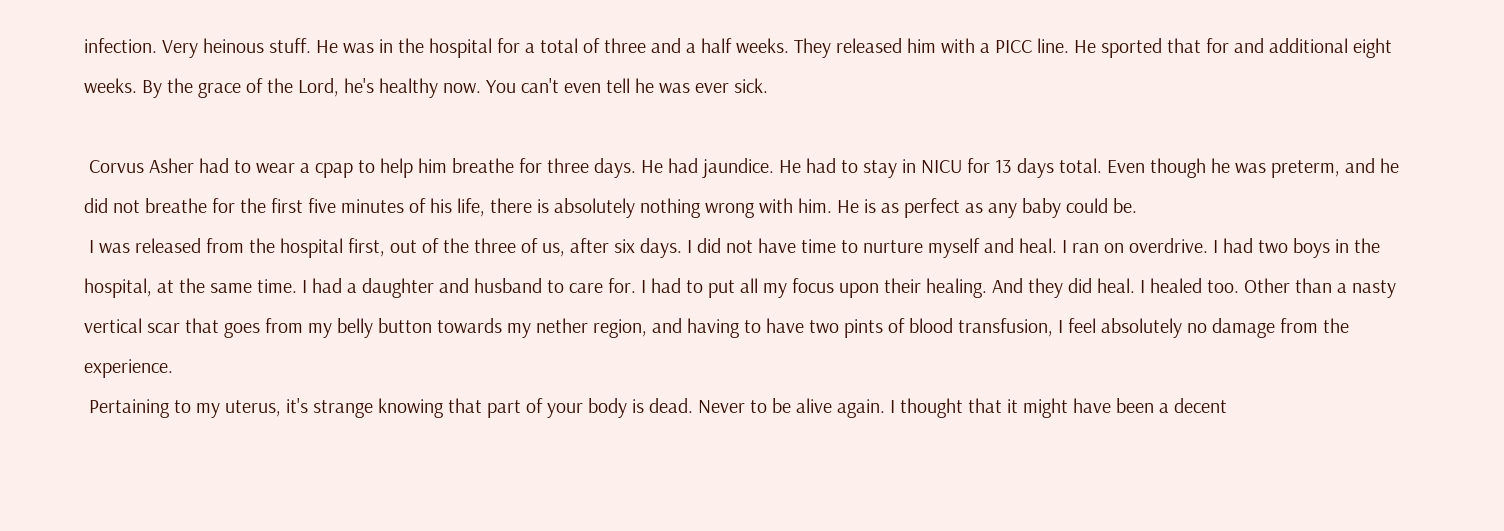infection. Very heinous stuff. He was in the hospital for a total of three and a half weeks. They released him with a PICC line. He sported that for and additional eight weeks. By the grace of the Lord, he's healthy now. You can't even tell he was ever sick.

 Corvus Asher had to wear a cpap to help him breathe for three days. He had jaundice. He had to stay in NICU for 13 days total. Even though he was preterm, and he did not breathe for the first five minutes of his life, there is absolutely nothing wrong with him. He is as perfect as any baby could be.
 I was released from the hospital first, out of the three of us, after six days. I did not have time to nurture myself and heal. I ran on overdrive. I had two boys in the hospital, at the same time. I had a daughter and husband to care for. I had to put all my focus upon their healing. And they did heal. I healed too. Other than a nasty vertical scar that goes from my belly button towards my nether region, and having to have two pints of blood transfusion, I feel absolutely no damage from the experience.
 Pertaining to my uterus, it's strange knowing that part of your body is dead. Never to be alive again. I thought that it might have been a decent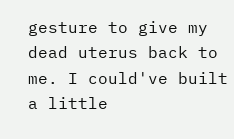gesture to give my dead uterus back to me. I could've built a little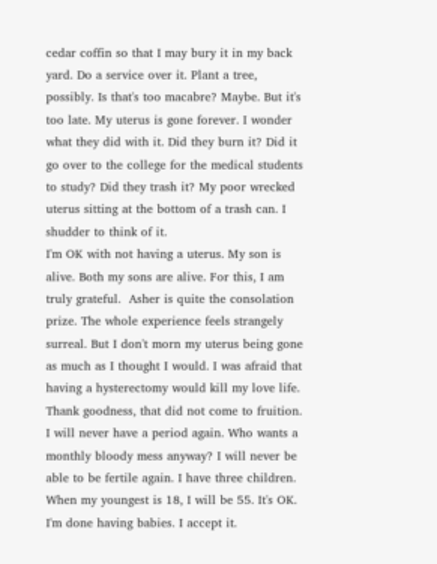cedar coffin so that I may bury it in my back yard. Do a service over it. Plant a tree, possibly. Is that's too macabre? Maybe. But it's too late. My uterus is gone forever. I wonder what they did with it. Did they burn it? Did it go over to the college for the medical students to study? Did they trash it? My poor wrecked uterus sitting at the bottom of a trash can. I shudder to think of it.
I'm OK with not having a uterus. My son is alive. Both my sons are alive. For this, I am truly grateful.  Asher is quite the consolation prize. The whole experience feels strangely surreal. But I don't morn my uterus being gone as much as I thought I would. I was afraid that having a hysterectomy would kill my love life. Thank goodness, that did not come to fruition. I will never have a period again. Who wants a monthly bloody mess anyway? I will never be able to be fertile again. I have three children. When my youngest is 18, I will be 55. It's OK. I'm done having babies. I accept it.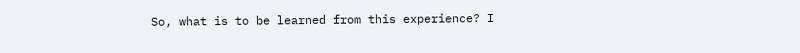So, what is to be learned from this experience? I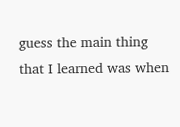guess the main thing that I learned was when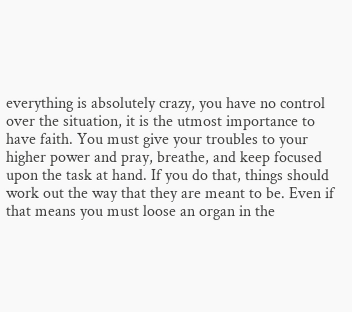everything is absolutely crazy, you have no control over the situation, it is the utmost importance to have faith. You must give your troubles to your higher power and pray, breathe, and keep focused upon the task at hand. If you do that, things should work out the way that they are meant to be. Even if that means you must loose an organ in the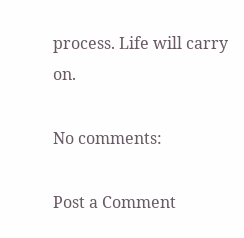process. Life will carry on.

No comments:

Post a Comment